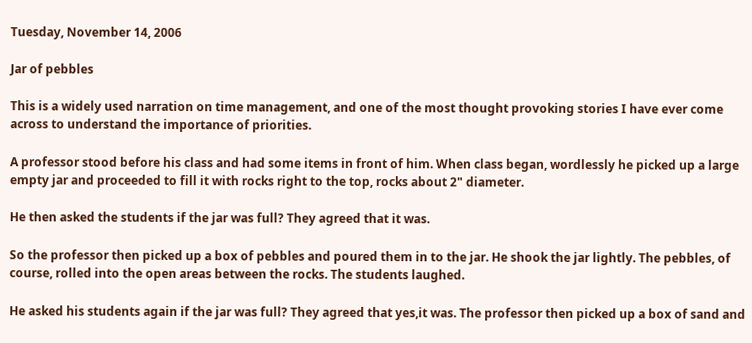Tuesday, November 14, 2006

Jar of pebbles

This is a widely used narration on time management, and one of the most thought provoking stories I have ever come across to understand the importance of priorities.

A professor stood before his class and had some items in front of him. When class began, wordlessly he picked up a large empty jar and proceeded to fill it with rocks right to the top, rocks about 2" diameter.

He then asked the students if the jar was full? They agreed that it was.

So the professor then picked up a box of pebbles and poured them in to the jar. He shook the jar lightly. The pebbles, of course, rolled into the open areas between the rocks. The students laughed.

He asked his students again if the jar was full? They agreed that yes,it was. The professor then picked up a box of sand and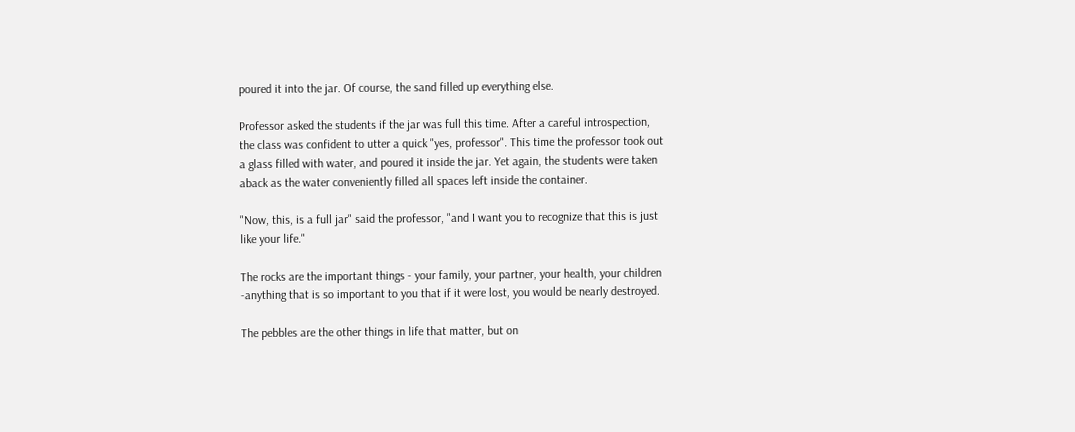poured it into the jar. Of course, the sand filled up everything else.

Professor asked the students if the jar was full this time. After a careful introspection, the class was confident to utter a quick "yes, professor". This time the professor took out a glass filled with water, and poured it inside the jar. Yet again, the students were taken aback as the water conveniently filled all spaces left inside the container.

"Now, this, is a full jar" said the professor, "and I want you to recognize that this is just like your life."

The rocks are the important things - your family, your partner, your health, your children -anything that is so important to you that if it were lost, you would be nearly destroyed.

The pebbles are the other things in life that matter, but on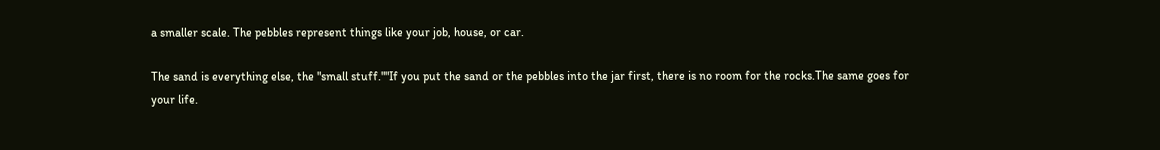a smaller scale. The pebbles represent things like your job, house, or car.

The sand is everything else, the "small stuff.""If you put the sand or the pebbles into the jar first, there is no room for the rocks.The same goes for your life.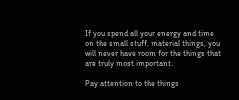If you spend all your energy and time on the small stuff, material things, you will never have room for the things that are truly most important.

Pay attention to the things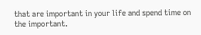that are important in your life and spend time on the important.